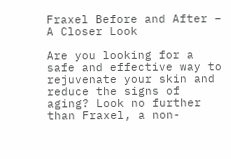Fraxel Before and After – A Closer Look

Are you looking for a safe and effective way to rejuvenate your skin and reduce the signs of aging? Look no further than Fraxel, a non-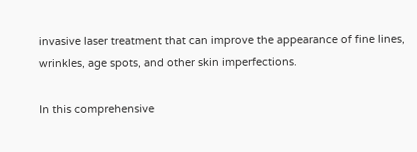invasive laser treatment that can improve the appearance of fine lines, wrinkles, age spots, and other skin imperfections.

In this comprehensive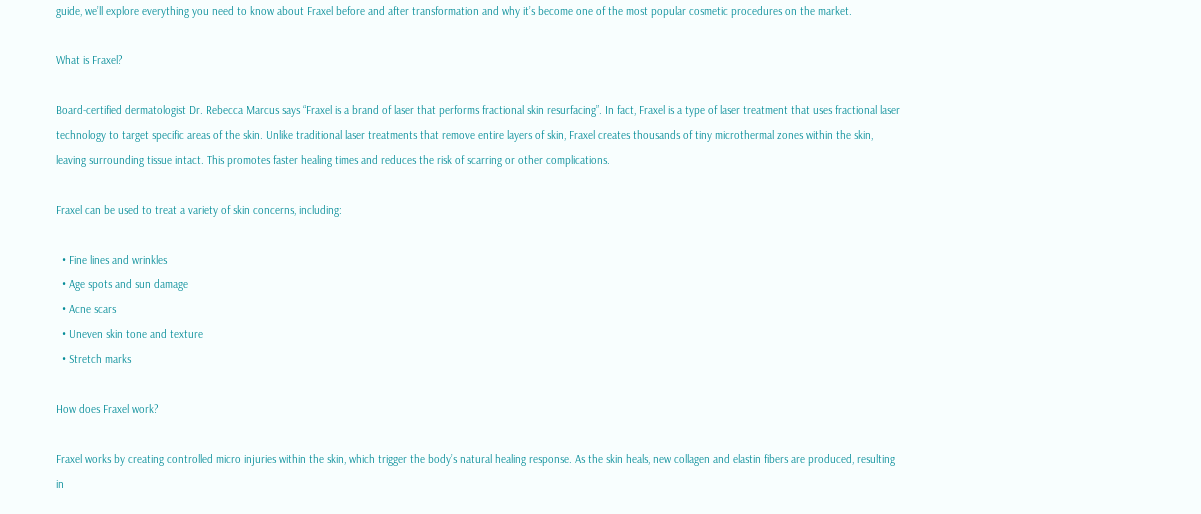guide, we’ll explore everything you need to know about Fraxel before and after transformation and why it’s become one of the most popular cosmetic procedures on the market.

What is Fraxel?

Board-certified dermatologist Dr. Rebecca Marcus says “Fraxel is a brand of laser that performs fractional skin resurfacing”. In fact, Fraxel is a type of laser treatment that uses fractional laser technology to target specific areas of the skin. Unlike traditional laser treatments that remove entire layers of skin, Fraxel creates thousands of tiny microthermal zones within the skin, leaving surrounding tissue intact. This promotes faster healing times and reduces the risk of scarring or other complications.

Fraxel can be used to treat a variety of skin concerns, including:

  • Fine lines and wrinkles
  • Age spots and sun damage
  • Acne scars
  • Uneven skin tone and texture
  • Stretch marks

How does Fraxel work?

Fraxel works by creating controlled micro injuries within the skin, which trigger the body’s natural healing response. As the skin heals, new collagen and elastin fibers are produced, resulting in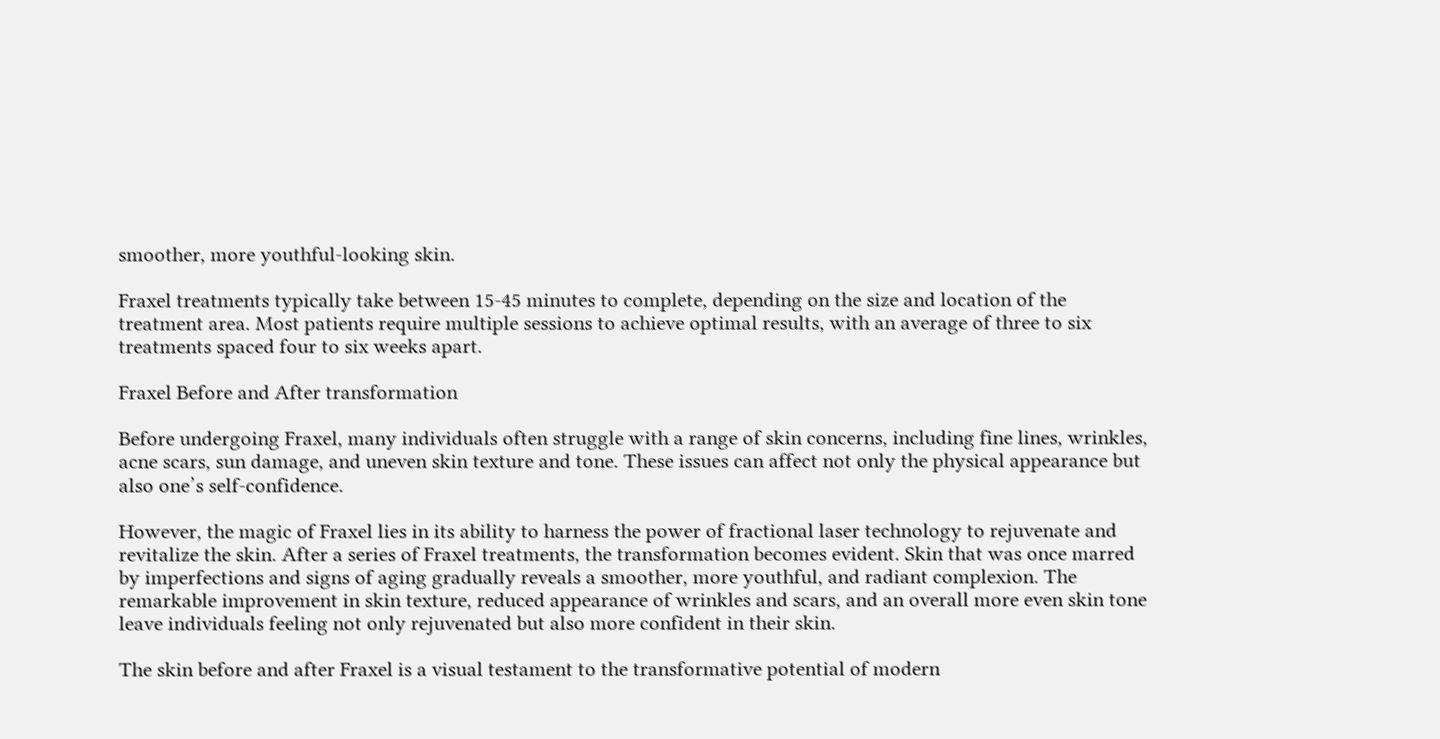smoother, more youthful-looking skin.

Fraxel treatments typically take between 15-45 minutes to complete, depending on the size and location of the treatment area. Most patients require multiple sessions to achieve optimal results, with an average of three to six treatments spaced four to six weeks apart.

Fraxel Before and After transformation

Before undergoing Fraxel, many individuals often struggle with a range of skin concerns, including fine lines, wrinkles, acne scars, sun damage, and uneven skin texture and tone. These issues can affect not only the physical appearance but also one’s self-confidence.

However, the magic of Fraxel lies in its ability to harness the power of fractional laser technology to rejuvenate and revitalize the skin. After a series of Fraxel treatments, the transformation becomes evident. Skin that was once marred by imperfections and signs of aging gradually reveals a smoother, more youthful, and radiant complexion. The remarkable improvement in skin texture, reduced appearance of wrinkles and scars, and an overall more even skin tone leave individuals feeling not only rejuvenated but also more confident in their skin.

The skin before and after Fraxel is a visual testament to the transformative potential of modern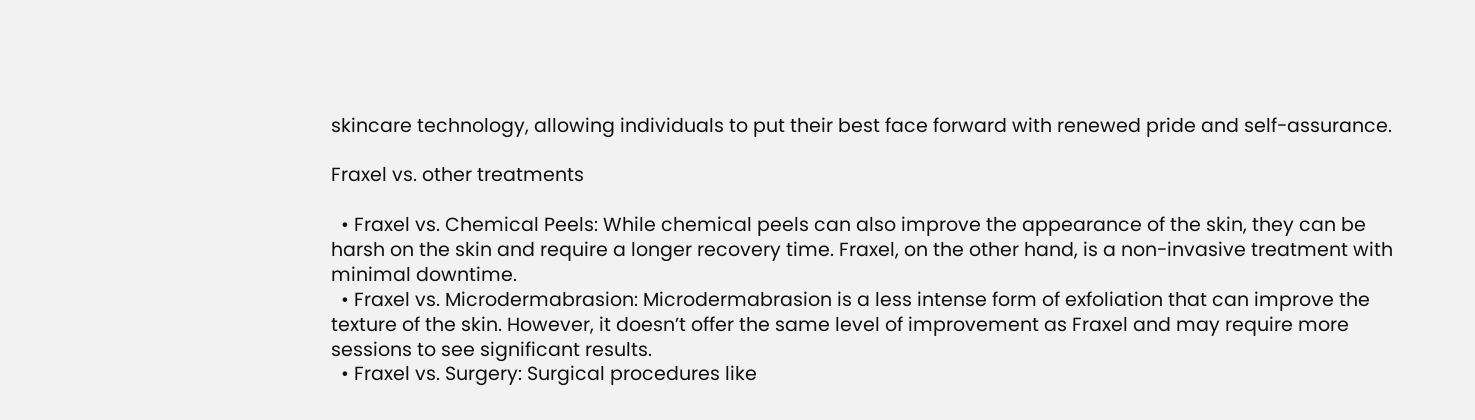skincare technology, allowing individuals to put their best face forward with renewed pride and self-assurance.

Fraxel vs. other treatments

  • Fraxel vs. Chemical Peels: While chemical peels can also improve the appearance of the skin, they can be harsh on the skin and require a longer recovery time. Fraxel, on the other hand, is a non-invasive treatment with minimal downtime.
  • Fraxel vs. Microdermabrasion: Microdermabrasion is a less intense form of exfoliation that can improve the texture of the skin. However, it doesn’t offer the same level of improvement as Fraxel and may require more sessions to see significant results.
  • Fraxel vs. Surgery: Surgical procedures like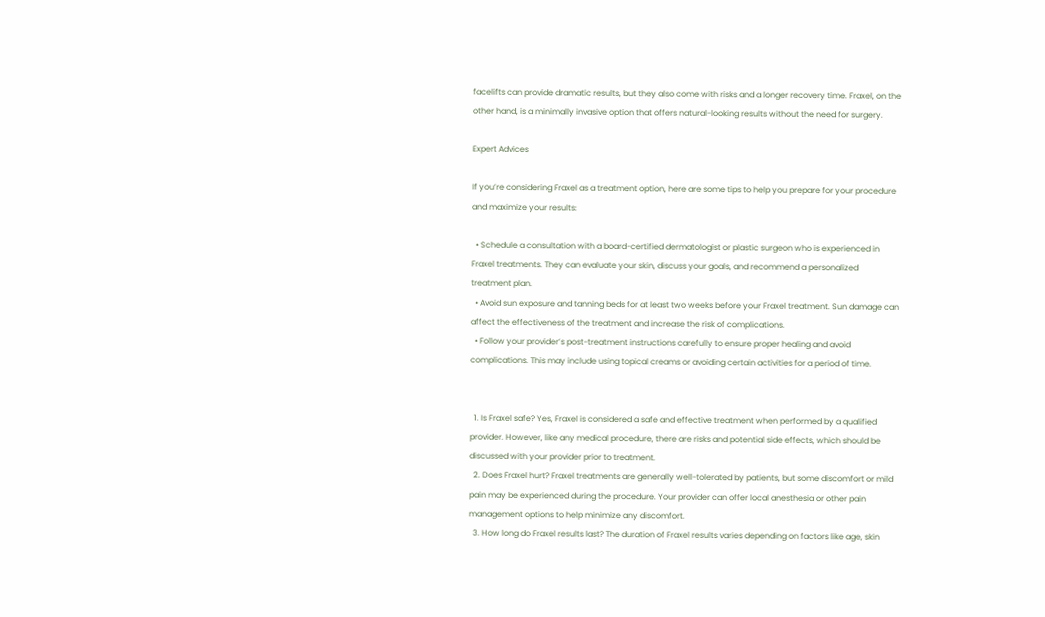facelifts can provide dramatic results, but they also come with risks and a longer recovery time. Fraxel, on the other hand, is a minimally invasive option that offers natural-looking results without the need for surgery.

Expert Advices

If you’re considering Fraxel as a treatment option, here are some tips to help you prepare for your procedure and maximize your results:

  • Schedule a consultation with a board-certified dermatologist or plastic surgeon who is experienced in Fraxel treatments. They can evaluate your skin, discuss your goals, and recommend a personalized treatment plan.
  • Avoid sun exposure and tanning beds for at least two weeks before your Fraxel treatment. Sun damage can affect the effectiveness of the treatment and increase the risk of complications.
  • Follow your provider’s post-treatment instructions carefully to ensure proper healing and avoid complications. This may include using topical creams or avoiding certain activities for a period of time.


  1. Is Fraxel safe? Yes, Fraxel is considered a safe and effective treatment when performed by a qualified provider. However, like any medical procedure, there are risks and potential side effects, which should be discussed with your provider prior to treatment.
  2. Does Fraxel hurt? Fraxel treatments are generally well-tolerated by patients, but some discomfort or mild pain may be experienced during the procedure. Your provider can offer local anesthesia or other pain management options to help minimize any discomfort.
  3. How long do Fraxel results last? The duration of Fraxel results varies depending on factors like age, skin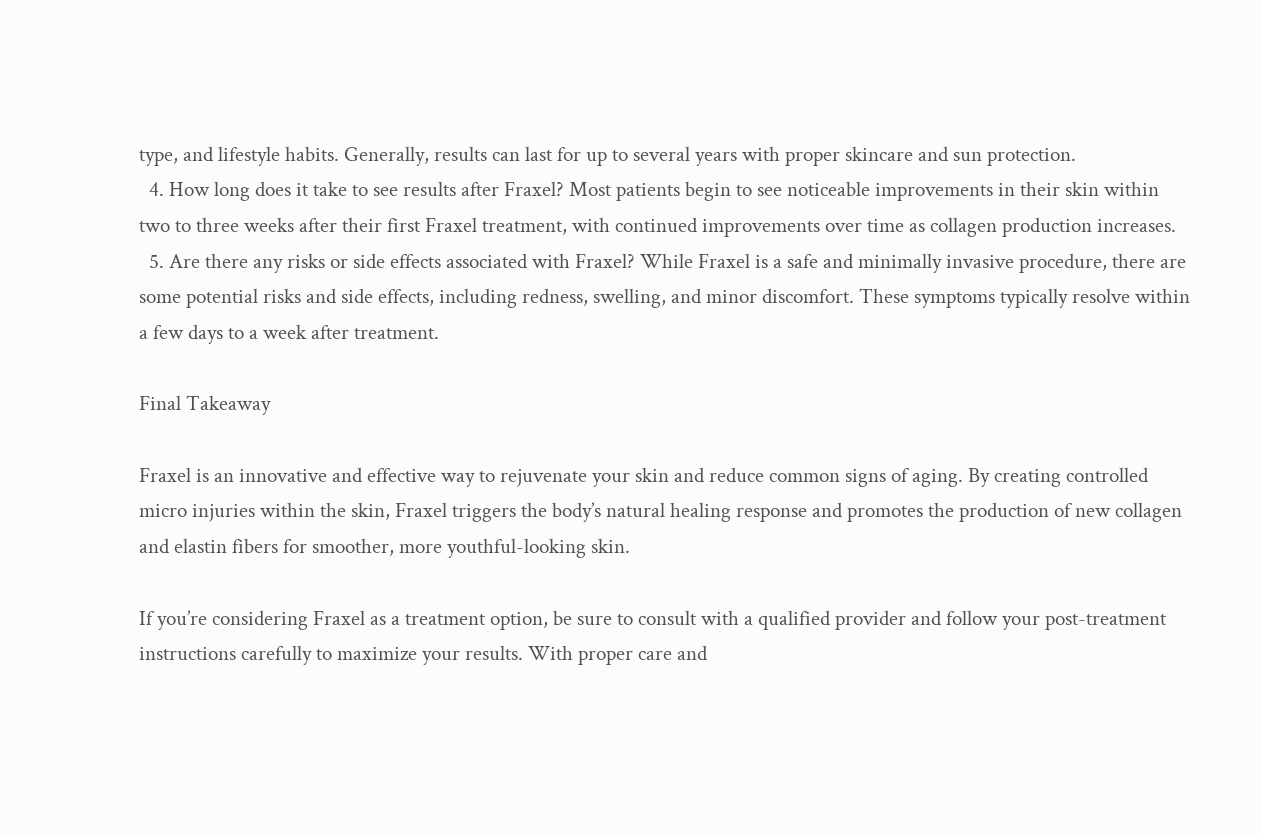type, and lifestyle habits. Generally, results can last for up to several years with proper skincare and sun protection.
  4. How long does it take to see results after Fraxel? Most patients begin to see noticeable improvements in their skin within two to three weeks after their first Fraxel treatment, with continued improvements over time as collagen production increases.
  5. Are there any risks or side effects associated with Fraxel? While Fraxel is a safe and minimally invasive procedure, there are some potential risks and side effects, including redness, swelling, and minor discomfort. These symptoms typically resolve within a few days to a week after treatment.

Final Takeaway

Fraxel is an innovative and effective way to rejuvenate your skin and reduce common signs of aging. By creating controlled micro injuries within the skin, Fraxel triggers the body’s natural healing response and promotes the production of new collagen and elastin fibers for smoother, more youthful-looking skin.

If you’re considering Fraxel as a treatment option, be sure to consult with a qualified provider and follow your post-treatment instructions carefully to maximize your results. With proper care and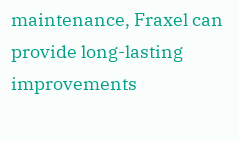maintenance, Fraxel can provide long-lasting improvements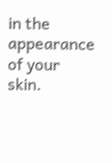in the appearance of your skin.